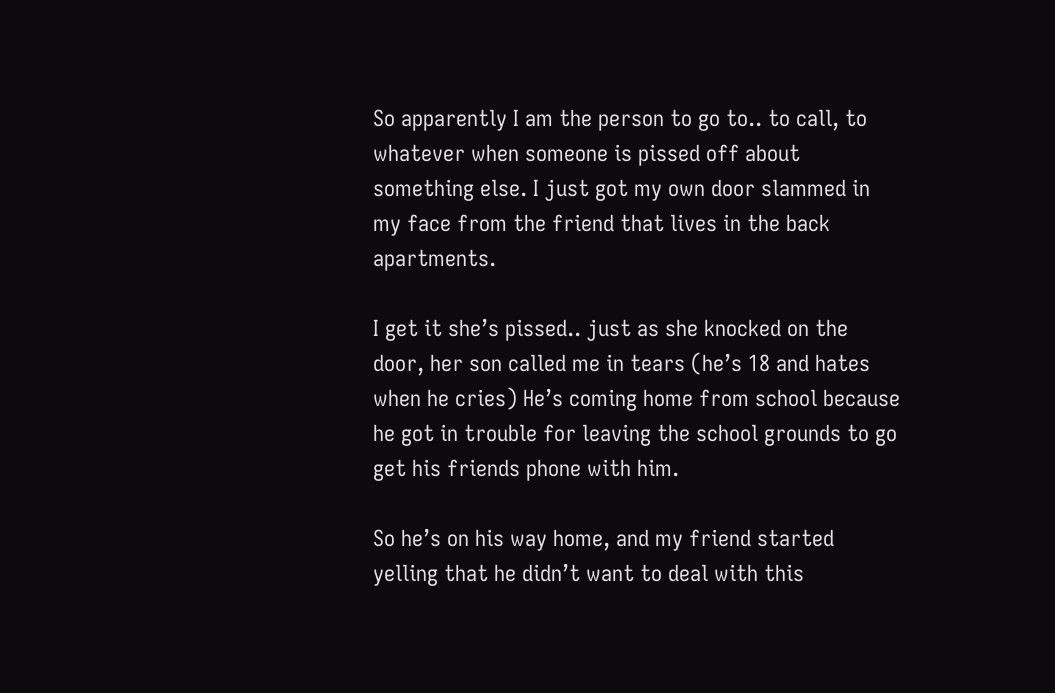So apparently I am the person to go to.. to call, to whatever when someone is pissed off about something else. I just got my own door slammed in my face from the friend that lives in the back apartments.

I get it she’s pissed.. just as she knocked on the door, her son called me in tears (he’s 18 and hates when he cries) He’s coming home from school because he got in trouble for leaving the school grounds to go get his friends phone with him.

So he’s on his way home, and my friend started yelling that he didn’t want to deal with this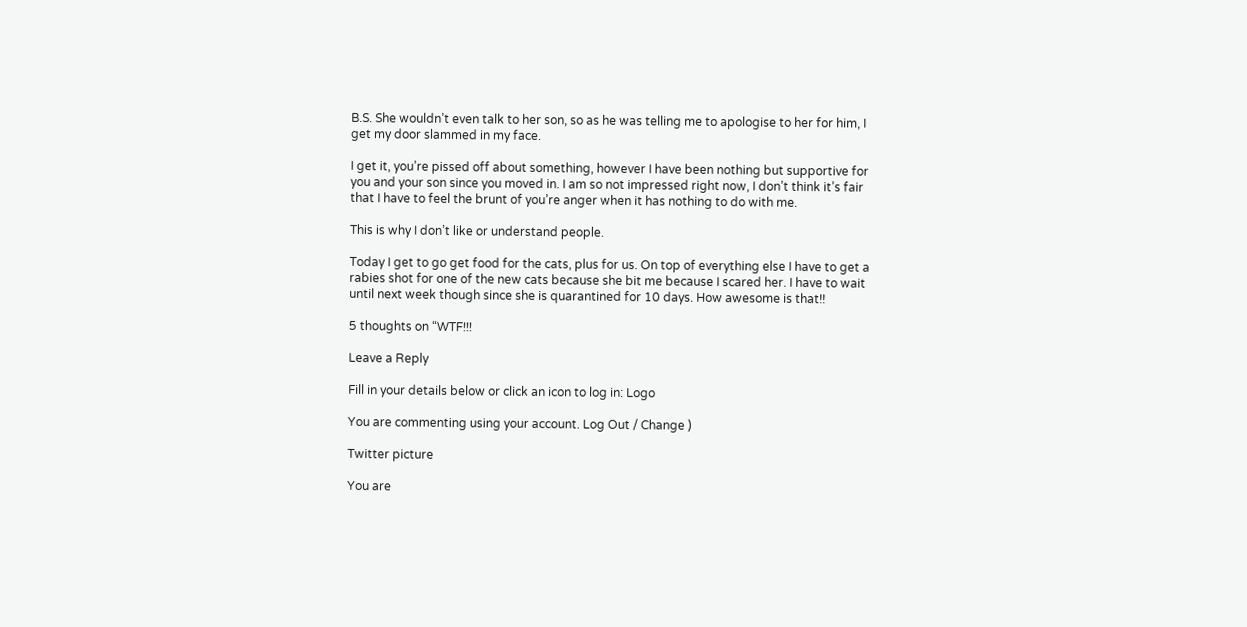B.S. She wouldn’t even talk to her son, so as he was telling me to apologise to her for him, I get my door slammed in my face.

I get it, you’re pissed off about something, however I have been nothing but supportive for you and your son since you moved in. I am so not impressed right now, I don’t think it’s fair that I have to feel the brunt of you’re anger when it has nothing to do with me.

This is why I don’t like or understand people.

Today I get to go get food for the cats, plus for us. On top of everything else I have to get a rabies shot for one of the new cats because she bit me because I scared her. I have to wait until next week though since she is quarantined for 10 days. How awesome is that!!

5 thoughts on “WTF!!!

Leave a Reply

Fill in your details below or click an icon to log in: Logo

You are commenting using your account. Log Out / Change )

Twitter picture

You are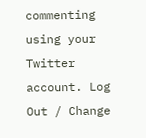commenting using your Twitter account. Log Out / Change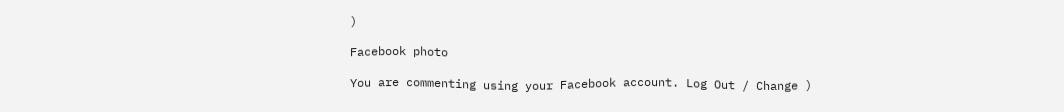)

Facebook photo

You are commenting using your Facebook account. Log Out / Change )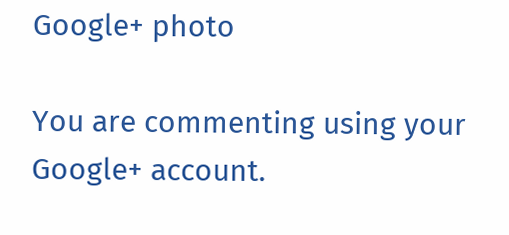Google+ photo

You are commenting using your Google+ account.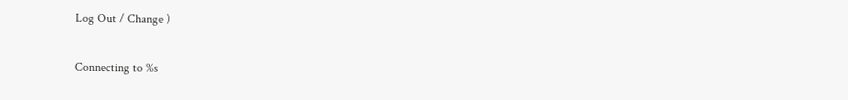Log Out / Change )

Connecting to %s